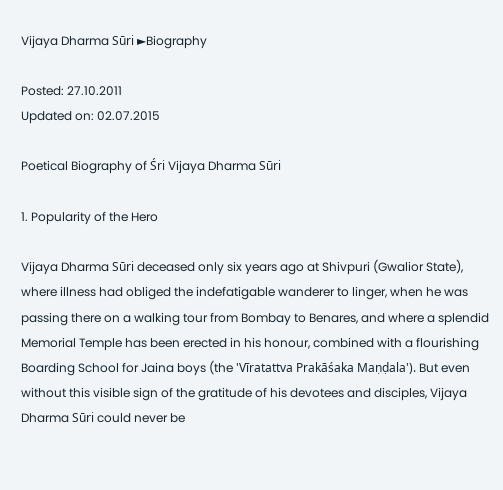Vijaya Dharma Sūri ►Biography

Posted: 27.10.2011
Updated on: 02.07.2015

Poetical Biography of Śri Vijaya Dharma Sūri

1. Popularity of the Hero

Vijaya Dharma Sūri deceased only six years ago at Shivpuri (Gwalior State), where illness had obliged the indefatigable wanderer to linger, when he was passing there on a walking tour from Bombay to Benares, and where a splendid Memorial Temple has been erected in his honour, combined with a flourishing Boarding School for Jaina boys (the 'Vīratattva Prakāśaka Maṇḍala'). But even without this visible sign of the gratitude of his devotees and disciples, Vijaya Dharma Sūri could never be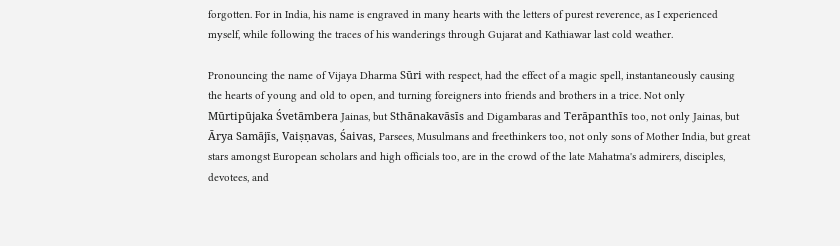forgotten. For in India, his name is engraved in many hearts with the letters of purest reverence, as I experienced myself, while following the traces of his wanderings through Gujarat and Kathiawar last cold weather.

Pronouncing the name of Vijaya Dharma Sūri with respect, had the effect of a magic spell, instantaneously causing the hearts of young and old to open, and turning foreigners into friends and brothers in a trice. Not only Mūrtipūjaka Śvetāmbera Jainas, but Sthānakavāsīs and Digambaras and Terāpanthīs too, not only Jainas, but Ārya Samājīs, Vaiṣṇavas, Śaivas, Parsees, Musulmans and freethinkers too, not only sons of Mother India, but great stars amongst European scholars and high officials too, are in the crowd of the late Mahatma's admirers, disciples, devotees, and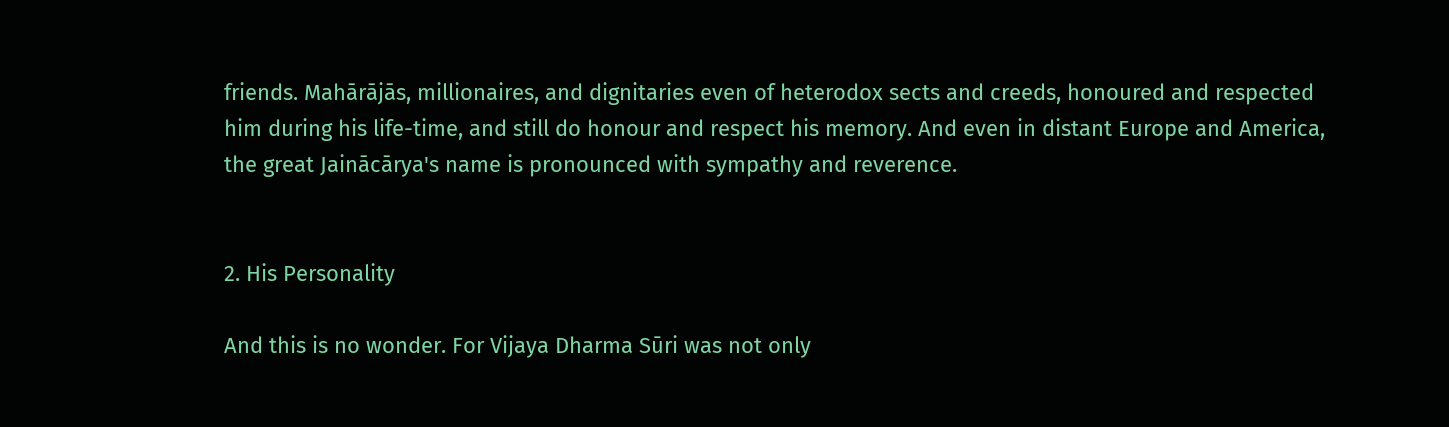friends. Mahārājās, millionaires, and dignitaries even of heterodox sects and creeds, honoured and respected him during his life-time, and still do honour and respect his memory. And even in distant Europe and America, the great Jainācārya's name is pronounced with sympathy and reverence.


2. His Personality

And this is no wonder. For Vijaya Dharma Sūri was not only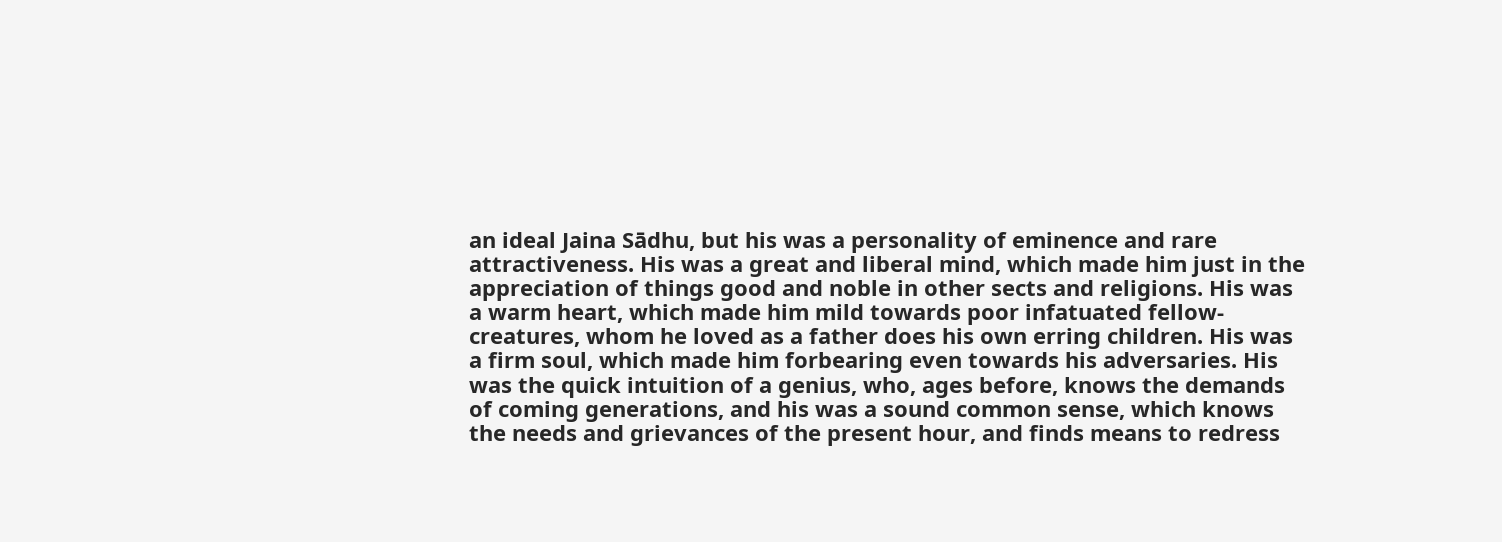an ideal Jaina Sādhu, but his was a personality of eminence and rare attractiveness. His was a great and liberal mind, which made him just in the appreciation of things good and noble in other sects and religions. His was a warm heart, which made him mild towards poor infatuated fellow-creatures, whom he loved as a father does his own erring children. His was a firm soul, which made him forbearing even towards his adversaries. His was the quick intuition of a genius, who, ages before, knows the demands of coming generations, and his was a sound common sense, which knows the needs and grievances of the present hour, and finds means to redress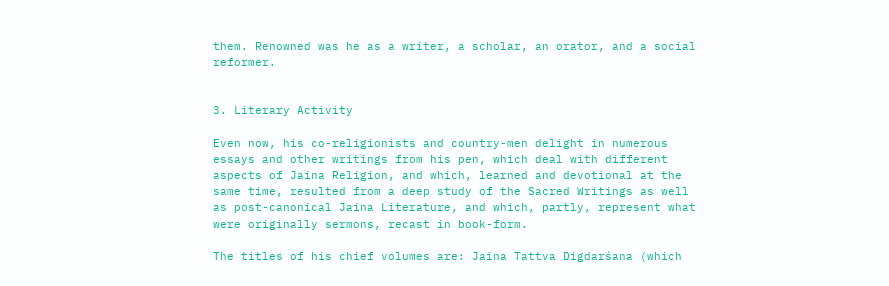them. Renowned was he as a writer, a scholar, an orator, and a social reformer.


3. Literary Activity

Even now, his co-religionists and country-men delight in numerous essays and other writings from his pen, which deal with different aspects of Jaina Religion, and which, learned and devotional at the same time, resulted from a deep study of the Sacred Writings as well as post-canonical Jaina Literature, and which, partly, represent what were originally sermons, recast in book-form.

The titles of his chief volumes are: Jaina Tattva Digdarśana (which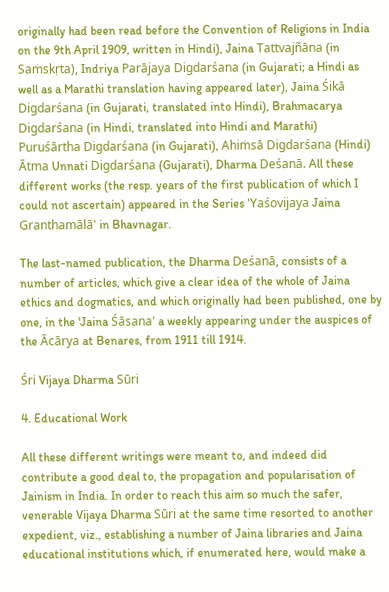originally had been read before the Convention of Religions in India on the 9th April 1909, written in Hindi), Jaina Tattvajñāna (in Saṁskṛta), Indriya Parājaya Digdarśana (in Gujarati; a Hindi as well as a Marathi translation having appeared later), Jaina Śikā Digdarśana (in Gujarati, translated into Hindi), Brahmacarya Digdarśana (in Hindi, translated into Hindi and Marathi) Puruśārtha Digdarśana (in Gujarati), Ahiṁsā Digdarśana (Hindi) Ātma Unnati Digdarśana (Gujarati), Dharma Deśanā. All these different works (the resp. years of the first publication of which I could not ascertain) appeared in the Series 'Yaśovijaya Jaina Granthamālā' in Bhavnagar.

The last-named publication, the Dharma Deśanā, consists of a number of articles, which give a clear idea of the whole of Jaina ethics and dogmatics, and which originally had been published, one by one, in the 'Jaina Śāsana' a weekly appearing under the auspices of the Ācārya at Benares, from 1911 till 1914.

Śri Vijaya Dharma Sūri

4. Educational Work

All these different writings were meant to, and indeed did contribute a good deal to, the propagation and popularisation of Jainism in India. In order to reach this aim so much the safer, venerable Vijaya Dharma Sūri at the same time resorted to another expedient, viz., establishing a number of Jaina libraries and Jaina educational institutions which, if enumerated here, would make a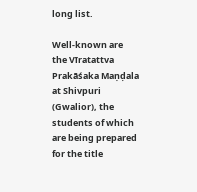long list.

Well-known are the Vīratattva Prakāśaka Maṇḍala at Shivpuri (Gwalior), the students of which are being prepared for the title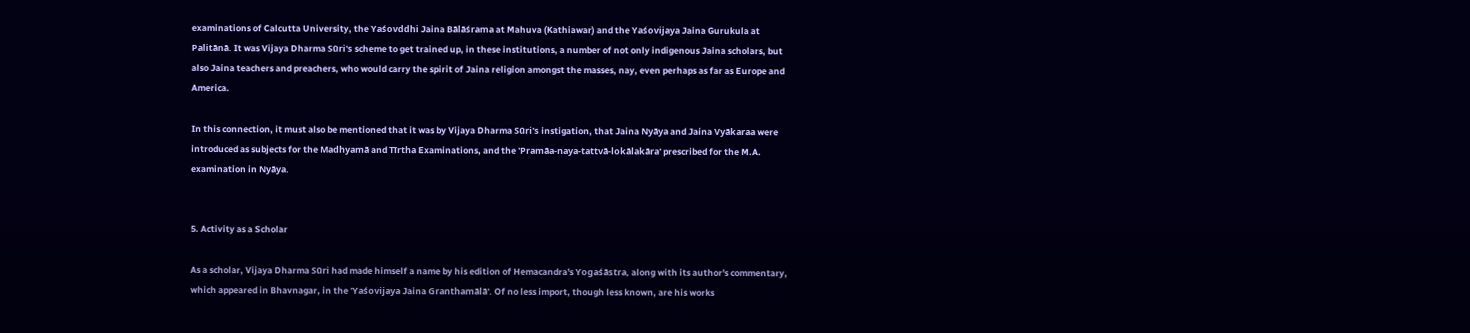examinations of Calcutta University, the Yaśovddhi Jaina Bālāśrama at Mahuva (Kathiawar) and the Yaśovijaya Jaina Gurukula at Palitānā. It was Vijaya Dharma Sūri's scheme to get trained up, in these institutions, a number of not only indigenous Jaina scholars, but also Jaina teachers and preachers, who would carry the spirit of Jaina religion amongst the masses, nay, even perhaps as far as Europe and America.

In this connection, it must also be mentioned that it was by Vijaya Dharma Sūri's instigation, that Jaina Nyāya and Jaina Vyākaraa were introduced as subjects for the Madhyamā and Tīrtha Examinations, and the 'Pramāa-naya-tattvā-lokālakāra' prescribed for the M.A. examination in Nyāya.


5. Activity as a Scholar

As a scholar, Vijaya Dharma Sūri had made himself a name by his edition of Hemacandra's Yogaśāstra, along with its author's commentary, which appeared in Bhavnagar, in the 'Yaśovijaya Jaina Granthamālā'. Of no less import, though less known, are his works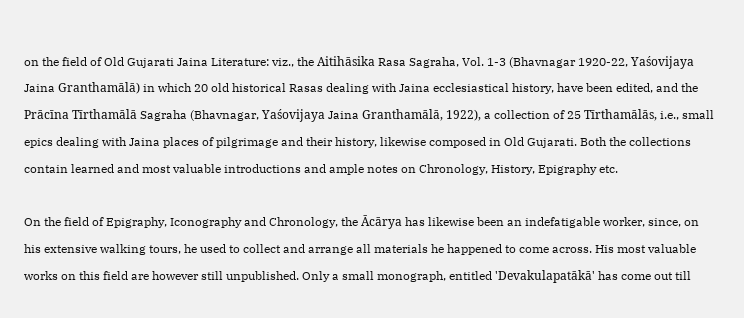on the field of Old Gujarati Jaina Literature: viz., the Aitihāsika Rasa Sagraha, Vol. 1-3 (Bhavnagar 1920-22, Yaśovijaya Jaina Granthamālā) in which 20 old historical Rasas dealing with Jaina ecclesiastical history, have been edited, and the Prācīna Tīrthamālā Sagraha (Bhavnagar, Yaśovijaya Jaina Granthamālā, 1922), a collection of 25 Tīrthamālās, i.e., small epics dealing with Jaina places of pilgrimage and their history, likewise composed in Old Gujarati. Both the collections contain learned and most valuable introductions and ample notes on Chronology, History, Epigraphy etc.

On the field of Epigraphy, Iconography and Chronology, the Ācārya has likewise been an indefatigable worker, since, on his extensive walking tours, he used to collect and arrange all materials he happened to come across. His most valuable works on this field are however still unpublished. Only a small monograph, entitled 'Devakulapatākā' has come out till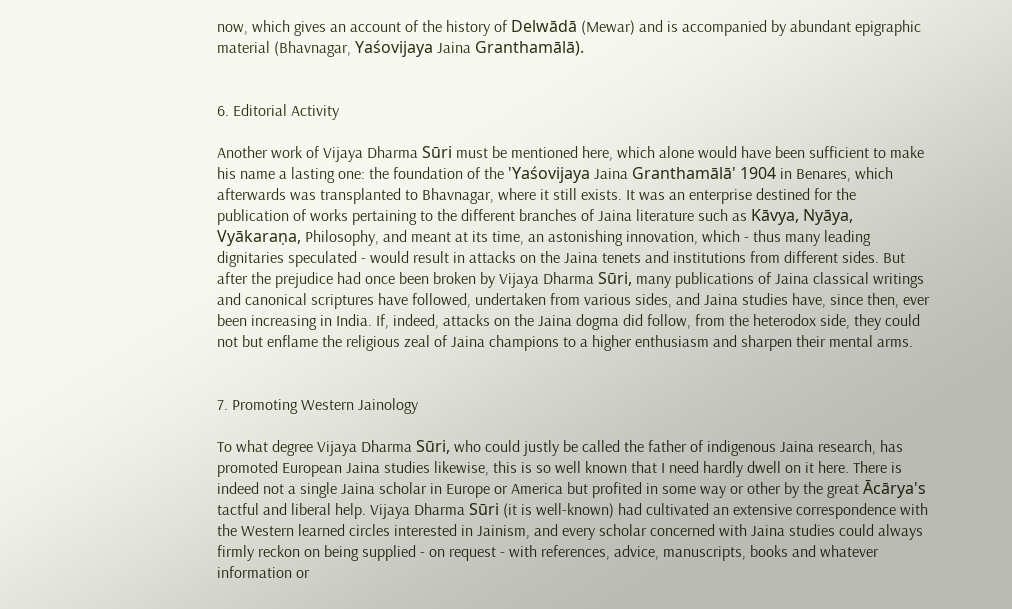now, which gives an account of the history of Delwādā (Mewar) and is accompanied by abundant epigraphic material (Bhavnagar, Yaśovijaya Jaina Granthamālā).


6. Editorial Activity

Another work of Vijaya Dharma Sūri must be mentioned here, which alone would have been sufficient to make his name a lasting one: the foundation of the 'Yaśovijaya Jaina Granthamālā' 1904 in Benares, which afterwards was transplanted to Bhavnagar, where it still exists. It was an enterprise destined for the publication of works pertaining to the different branches of Jaina literature such as Kāvya, Nyāya, Vyākaraṇa, Philosophy, and meant at its time, an astonishing innovation, which - thus many leading dignitaries speculated - would result in attacks on the Jaina tenets and institutions from different sides. But after the prejudice had once been broken by Vijaya Dharma Sūri, many publications of Jaina classical writings and canonical scriptures have followed, undertaken from various sides, and Jaina studies have, since then, ever been increasing in India. If, indeed, attacks on the Jaina dogma did follow, from the heterodox side, they could not but enflame the religious zeal of Jaina champions to a higher enthusiasm and sharpen their mental arms.


7. Promoting Western Jainology

To what degree Vijaya Dharma Sūri, who could justly be called the father of indigenous Jaina research, has promoted European Jaina studies likewise, this is so well known that I need hardly dwell on it here. There is indeed not a single Jaina scholar in Europe or America but profited in some way or other by the great Ācārya's tactful and liberal help. Vijaya Dharma Sūri (it is well-known) had cultivated an extensive correspondence with the Western learned circles interested in Jainism, and every scholar concerned with Jaina studies could always firmly reckon on being supplied - on request - with references, advice, manuscripts, books and whatever information or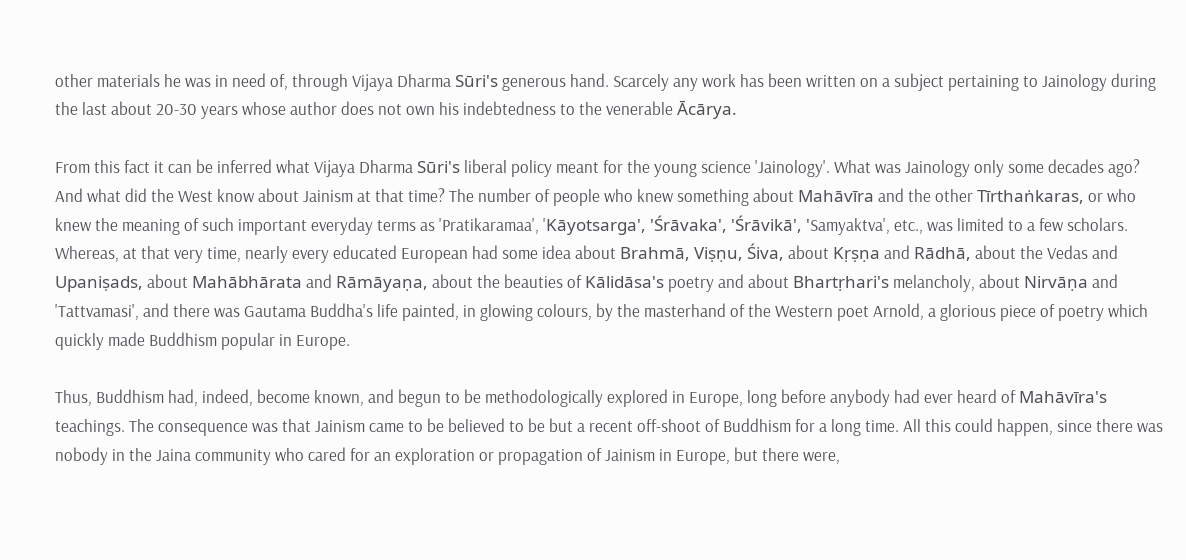other materials he was in need of, through Vijaya Dharma Sūri's generous hand. Scarcely any work has been written on a subject pertaining to Jainology during the last about 20-30 years whose author does not own his indebtedness to the venerable Ācārya.

From this fact it can be inferred what Vijaya Dharma Sūri's liberal policy meant for the young science 'Jainology'. What was Jainology only some decades ago? And what did the West know about Jainism at that time? The number of people who knew something about Mahāvīra and the other Tīrthaṅkaras, or who knew the meaning of such important everyday terms as 'Pratikaramaa', 'Kāyotsarga', 'Śrāvaka', 'Śrāvikā', 'Samyaktva', etc., was limited to a few scholars. Whereas, at that very time, nearly every educated European had some idea about Brahmā, Viṣṇu, Śiva, about Kṛṣṇa and Rādhā, about the Vedas and Upaniṣads, about Mahābhārata and Rāmāyaṇa, about the beauties of Kālidāsa's poetry and about Bhartṛhari's melancholy, about Nirvāṇa and 'Tattvamasi', and there was Gautama Buddha's life painted, in glowing colours, by the masterhand of the Western poet Arnold, a glorious piece of poetry which quickly made Buddhism popular in Europe.

Thus, Buddhism had, indeed, become known, and begun to be methodologically explored in Europe, long before anybody had ever heard of Mahāvīra's teachings. The consequence was that Jainism came to be believed to be but a recent off-shoot of Buddhism for a long time. All this could happen, since there was nobody in the Jaina community who cared for an exploration or propagation of Jainism in Europe, but there were,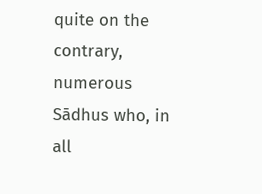quite on the contrary, numerous Sādhus who, in all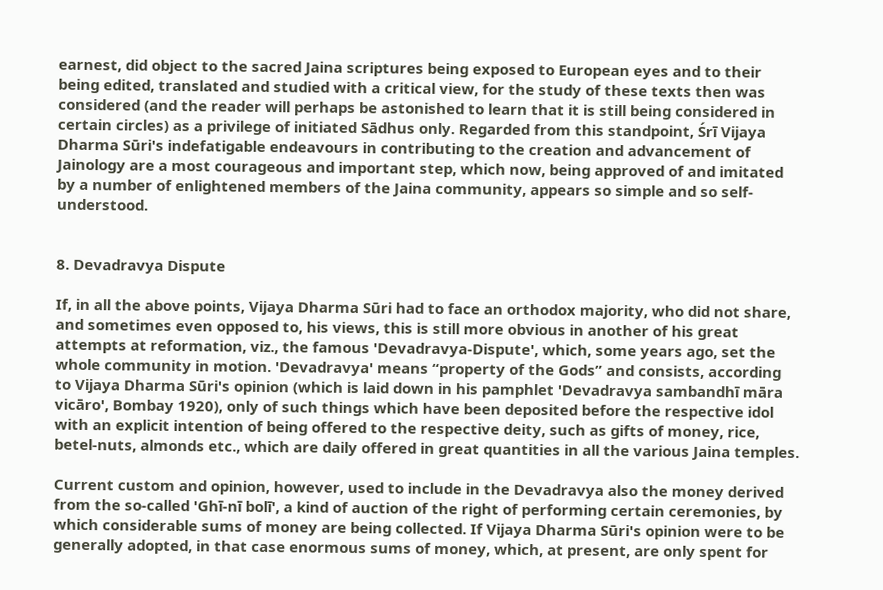earnest, did object to the sacred Jaina scriptures being exposed to European eyes and to their being edited, translated and studied with a critical view, for the study of these texts then was considered (and the reader will perhaps be astonished to learn that it is still being considered in certain circles) as a privilege of initiated Sādhus only. Regarded from this standpoint, Śrī Vijaya Dharma Sūri's indefatigable endeavours in contributing to the creation and advancement of Jainology are a most courageous and important step, which now, being approved of and imitated by a number of enlightened members of the Jaina community, appears so simple and so self-understood.


8. Devadravya Dispute

If, in all the above points, Vijaya Dharma Sūri had to face an orthodox majority, who did not share, and sometimes even opposed to, his views, this is still more obvious in another of his great attempts at reformation, viz., the famous 'Devadravya-Dispute', which, some years ago, set the whole community in motion. 'Devadravya' means “property of the Gods” and consists, according to Vijaya Dharma Sūri's opinion (which is laid down in his pamphlet 'Devadravya sambandhī māra vicāro', Bombay 1920), only of such things which have been deposited before the respective idol with an explicit intention of being offered to the respective deity, such as gifts of money, rice, betel-nuts, almonds etc., which are daily offered in great quantities in all the various Jaina temples.

Current custom and opinion, however, used to include in the Devadravya also the money derived from the so-called 'Ghī-nī bolī', a kind of auction of the right of performing certain ceremonies, by which considerable sums of money are being collected. If Vijaya Dharma Sūri's opinion were to be generally adopted, in that case enormous sums of money, which, at present, are only spent for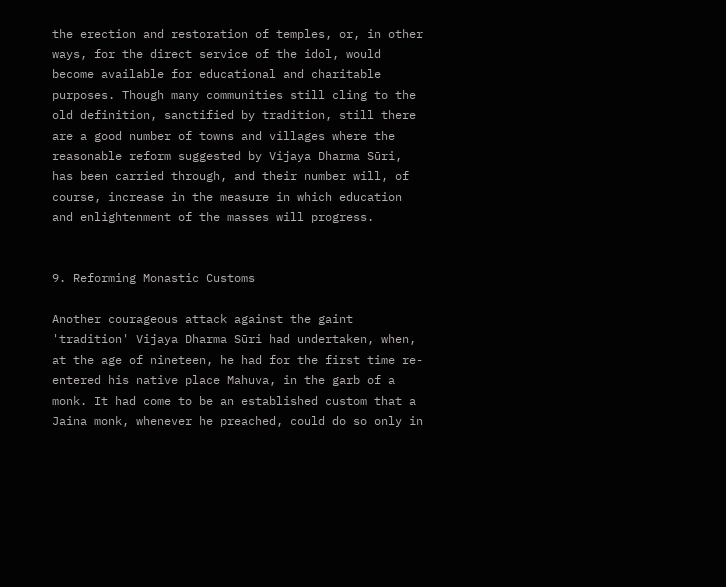the erection and restoration of temples, or, in other ways, for the direct service of the idol, would become available for educational and charitable purposes. Though many communities still cling to the old definition, sanctified by tradition, still there are a good number of towns and villages where the reasonable reform suggested by Vijaya Dharma Sūri, has been carried through, and their number will, of course, increase in the measure in which education and enlightenment of the masses will progress.


9. Reforming Monastic Customs

Another courageous attack against the gaint 'tradition' Vijaya Dharma Sūri had undertaken, when, at the age of nineteen, he had for the first time re-entered his native place Mahuva, in the garb of a monk. It had come to be an established custom that a Jaina monk, whenever he preached, could do so only in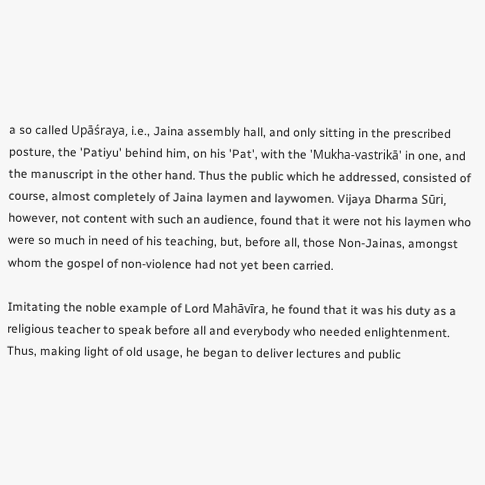a so called Upāśraya, i.e., Jaina assembly hall, and only sitting in the prescribed posture, the 'Patiyu' behind him, on his 'Pat', with the 'Mukha-vastrikā' in one, and the manuscript in the other hand. Thus the public which he addressed, consisted of course, almost completely of Jaina laymen and laywomen. Vijaya Dharma Sūri, however, not content with such an audience, found that it were not his laymen who were so much in need of his teaching, but, before all, those Non-Jainas, amongst whom the gospel of non-violence had not yet been carried.

Imitating the noble example of Lord Mahāvīra, he found that it was his duty as a religious teacher to speak before all and everybody who needed enlightenment. Thus, making light of old usage, he began to deliver lectures and public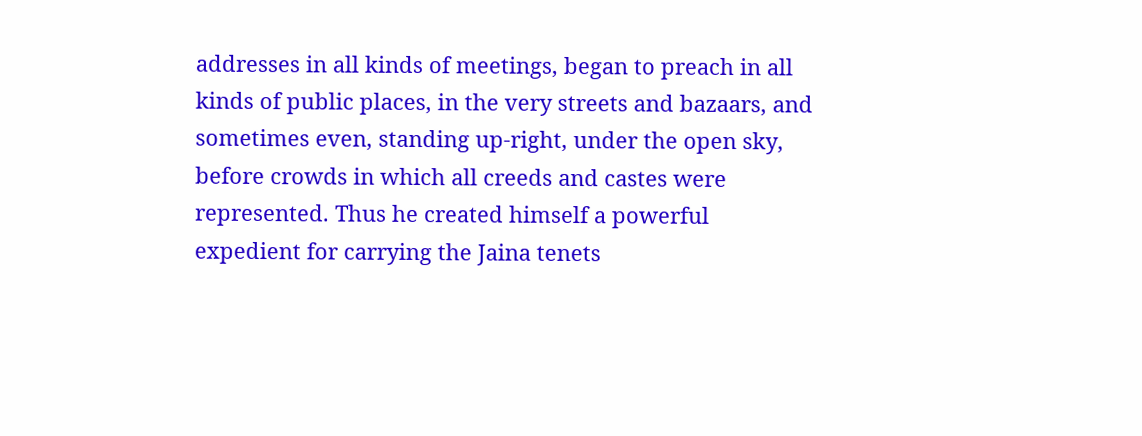addresses in all kinds of meetings, began to preach in all kinds of public places, in the very streets and bazaars, and sometimes even, standing up-right, under the open sky, before crowds in which all creeds and castes were represented. Thus he created himself a powerful expedient for carrying the Jaina tenets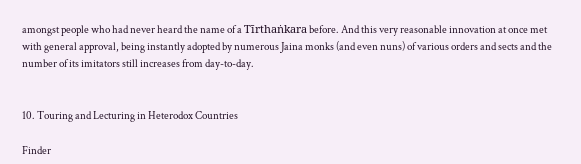amongst people who had never heard the name of a Tīrthaṅkara before. And this very reasonable innovation at once met with general approval, being instantly adopted by numerous Jaina monks (and even nuns) of various orders and sects and the number of its imitators still increases from day-to-day.


10. Touring and Lecturing in Heterodox Countries

Finder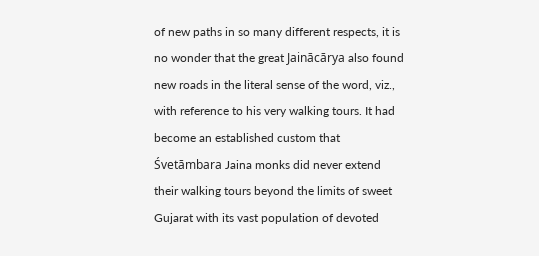of new paths in so many different respects, it is no wonder that the great Jainācārya also found new roads in the literal sense of the word, viz., with reference to his very walking tours. It had become an established custom that Śvetāmbara Jaina monks did never extend their walking tours beyond the limits of sweet Gujarat with its vast population of devoted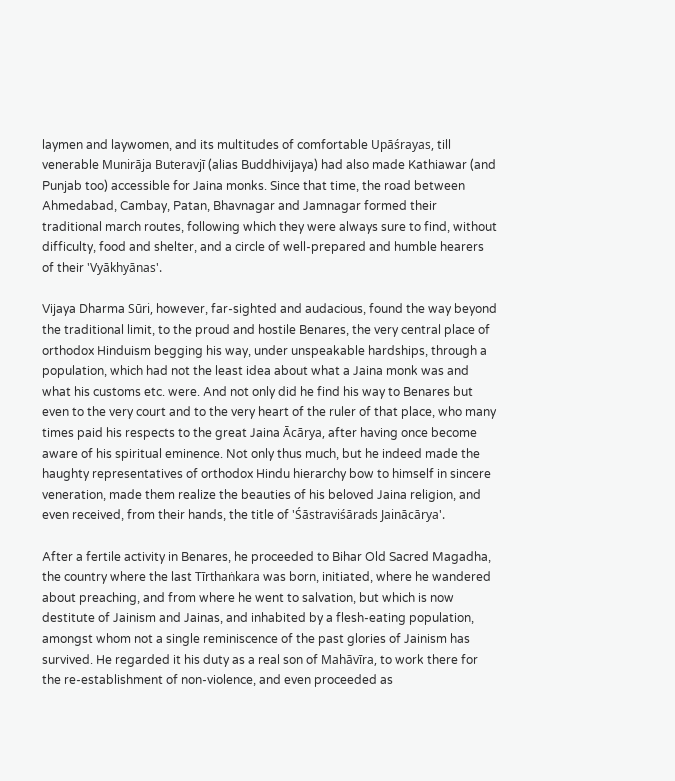laymen and laywomen, and its multitudes of comfortable Upāśrayas, till venerable Munirāja Buteravjī (alias Buddhivijaya) had also made Kathiawar (and Punjab too) accessible for Jaina monks. Since that time, the road between Ahmedabad, Cambay, Patan, Bhavnagar and Jamnagar formed their traditional march routes, following which they were always sure to find, without difficulty, food and shelter, and a circle of well-prepared and humble hearers of their 'Vyākhyānas'.

Vijaya Dharma Sūri, however, far-sighted and audacious, found the way beyond the traditional limit, to the proud and hostile Benares, the very central place of orthodox Hinduism begging his way, under unspeakable hardships, through a population, which had not the least idea about what a Jaina monk was and what his customs etc. were. And not only did he find his way to Benares but even to the very court and to the very heart of the ruler of that place, who many times paid his respects to the great Jaina Ācārya, after having once become aware of his spiritual eminence. Not only thus much, but he indeed made the haughty representatives of orthodox Hindu hierarchy bow to himself in sincere veneration, made them realize the beauties of his beloved Jaina religion, and even received, from their hands, the title of 'Śāstraviśārads Jainācārya'.

After a fertile activity in Benares, he proceeded to Bihar Old Sacred Magadha, the country where the last Tīrthaṅkara was born, initiated, where he wandered about preaching, and from where he went to salvation, but which is now destitute of Jainism and Jainas, and inhabited by a flesh-eating population, amongst whom not a single reminiscence of the past glories of Jainism has survived. He regarded it his duty as a real son of Mahāvīra, to work there for the re-establishment of non-violence, and even proceeded as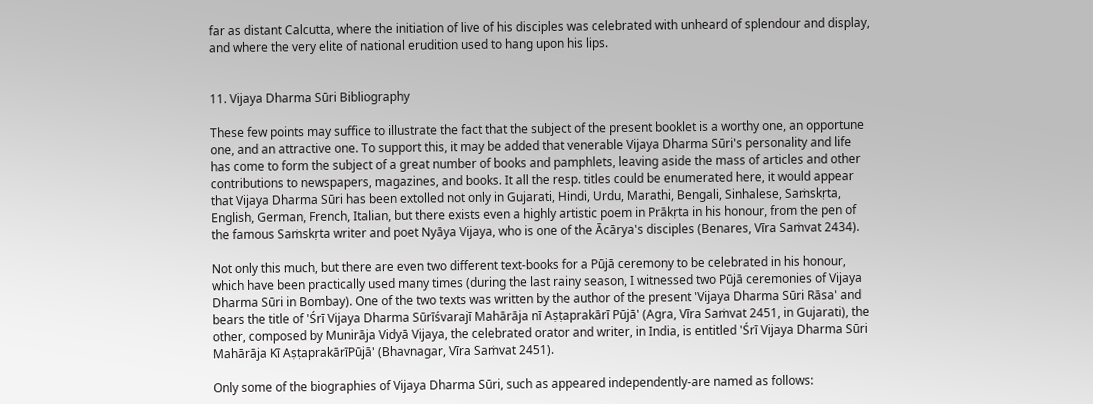far as distant Calcutta, where the initiation of live of his disciples was celebrated with unheard of splendour and display, and where the very elite of national erudition used to hang upon his lips.


11. Vijaya Dharma Sūri Bibliography

These few points may suffice to illustrate the fact that the subject of the present booklet is a worthy one, an opportune one, and an attractive one. To support this, it may be added that venerable Vijaya Dharma Sūri's personality and life has come to form the subject of a great number of books and pamphlets, leaving aside the mass of articles and other contributions to newspapers, magazines, and books. It all the resp. titles could be enumerated here, it would appear that Vijaya Dharma Sūri has been extolled not only in Gujarati, Hindi, Urdu, Marathi, Bengali, Sinhalese, Saṁskṛta, English, German, French, Italian, but there exists even a highly artistic poem in Prākṛta in his honour, from the pen of the famous Saṁskṛta writer and poet Nyāya Vijaya, who is one of the Ācārya's disciples (Benares, Vīra Saṁvat 2434).

Not only this much, but there are even two different text-books for a Pūjā ceremony to be celebrated in his honour, which have been practically used many times (during the last rainy season, I witnessed two Pūjā ceremonies of Vijaya Dharma Sūri in Bombay). One of the two texts was written by the author of the present 'Vijaya Dharma Sūri Rāsa' and bears the title of 'Śrī Vijaya Dharma Sūrīśvarajī Mahārāja nī Aṣṭaprakārī Pūjā' (Agra, Vīra Saṁvat 2451, in Gujarati), the other, composed by Munirāja Vidyā Vijaya, the celebrated orator and writer, in India, is entitled 'Śrī Vijaya Dharma Sūri Mahārāja Kī AṣṭaprakārīPūjā' (Bhavnagar, Vīra Saṁvat 2451).

Only some of the biographies of Vijaya Dharma Sūri, such as appeared independently-are named as follows: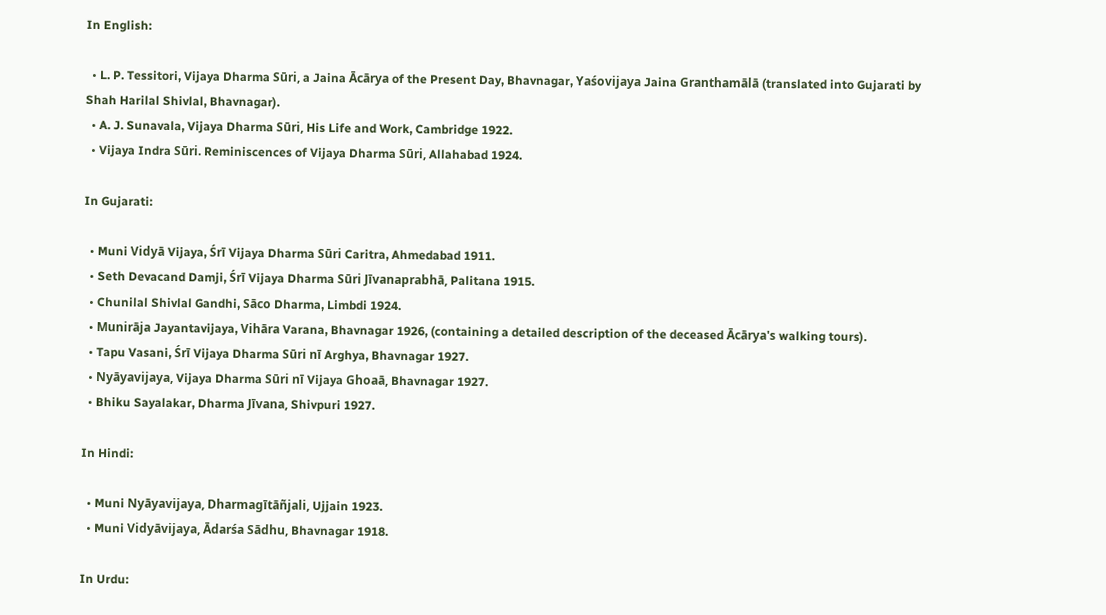In English:

  • L. P. Tessitori, Vijaya Dharma Sūri, a Jaina Ācārya of the Present Day, Bhavnagar, Yaśovijaya Jaina Granthamālā (translated into Gujarati by Shah Harilal Shivlal, Bhavnagar).
  • A. J. Sunavala, Vijaya Dharma Sūri, His Life and Work, Cambridge 1922.
  • Vijaya Indra Sūri. Reminiscences of Vijaya Dharma Sūri, Allahabad 1924.

In Gujarati:

  • Muni Vidyā Vijaya, Śrī Vijaya Dharma Sūri Caritra, Ahmedabad 1911.
  • Seth Devacand Damji, Śrī Vijaya Dharma Sūri Jīvanaprabhā, Palitana 1915.
  • Chunilal Shivlal Gandhi, Sāco Dharma, Limbdi 1924.
  • Munirāja Jayantavijaya, Vihāra Varana, Bhavnagar 1926, (containing a detailed description of the deceased Ācārya's walking tours).
  • Tapu Vasani, Śrī Vijaya Dharma Sūri nī Arghya, Bhavnagar 1927.
  • Nyāyavijaya, Vijaya Dharma Sūri nī Vijaya Ghoaā, Bhavnagar 1927.
  • Bhiku Sayalakar, Dharma Jīvana, Shivpuri 1927.

In Hindi:

  • Muni Nyāyavijaya, Dharmagītāñjali, Ujjain 1923.
  • Muni Vidyāvijaya, Ādarśa Sādhu, Bhavnagar 1918.

In Urdu: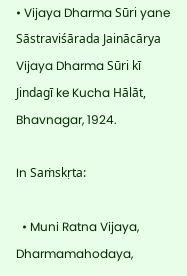• Vijaya Dharma Sūri yane Sāstraviśārada Jainācārya Vijaya Dharma Sūri kī Jindagī ke Kucha Hālāt, Bhavnagar, 1924.

In Saṁskṛta:

  • Muni Ratna Vijaya, Dharmamahodaya,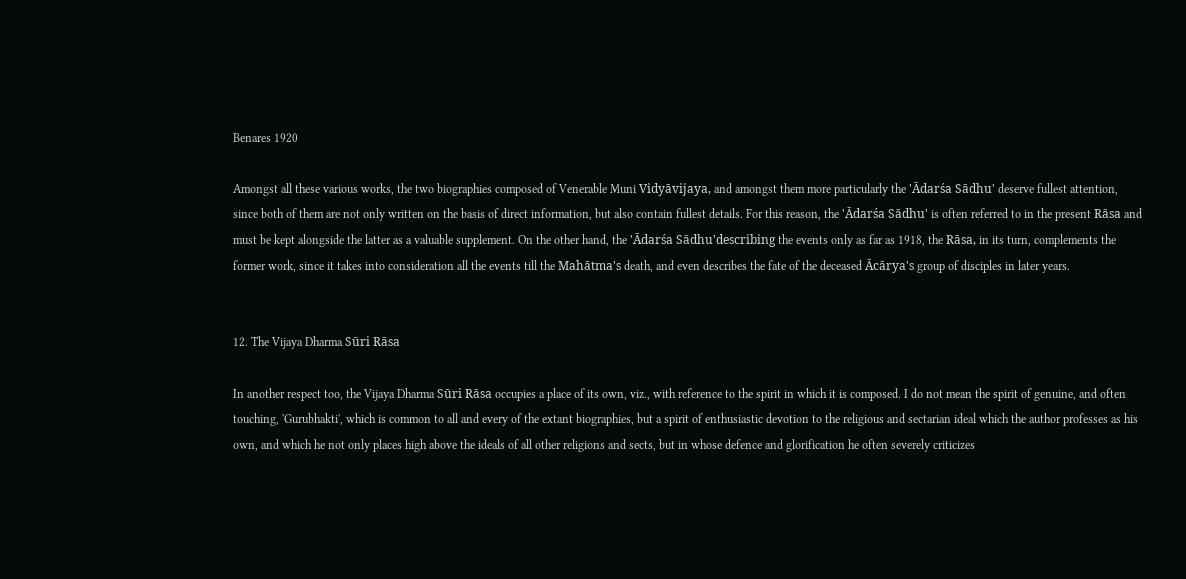Benares 1920

Amongst all these various works, the two biographies composed of Venerable Muni Vidyāvijaya, and amongst them more particularly the 'Ādarśa Sādhu' deserve fullest attention, since both of them are not only written on the basis of direct information, but also contain fullest details. For this reason, the 'Ādarśa Sādhu' is often referred to in the present Rāsa and must be kept alongside the latter as a valuable supplement. On the other hand, the 'Ādarśa Sādhu'describing the events only as far as 1918, the Rāsa, in its turn, complements the former work, since it takes into consideration all the events till the Mahātma's death, and even describes the fate of the deceased Ācārya's group of disciples in later years.


12. The Vijaya Dharma Sūri Rāsa

In another respect too, the Vijaya Dharma Sūri Rāsa occupies a place of its own, viz., with reference to the spirit in which it is composed. I do not mean the spirit of genuine, and often touching, 'Gurubhakti', which is common to all and every of the extant biographies, but a spirit of enthusiastic devotion to the religious and sectarian ideal which the author professes as his own, and which he not only places high above the ideals of all other religions and sects, but in whose defence and glorification he often severely criticizes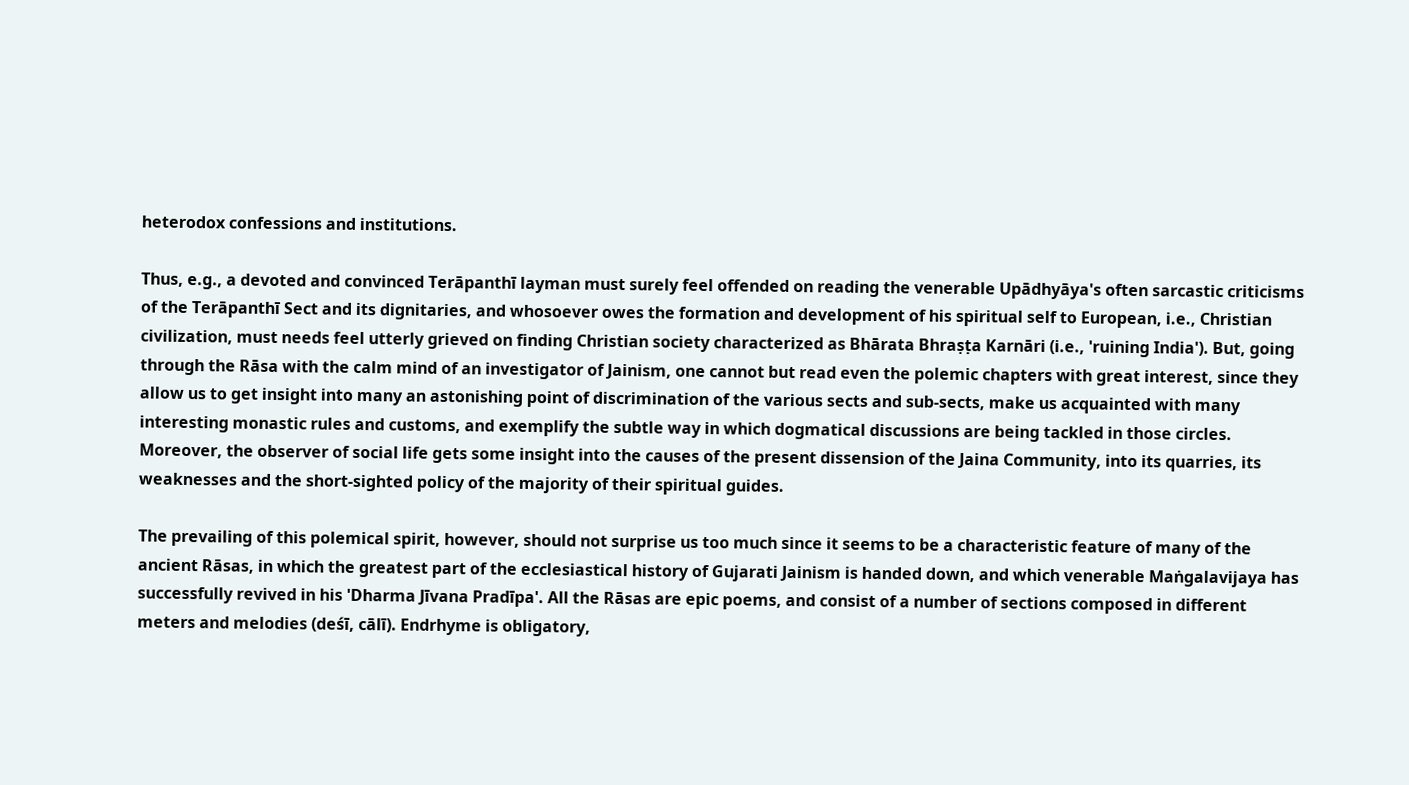heterodox confessions and institutions.

Thus, e.g., a devoted and convinced Terāpanthī layman must surely feel offended on reading the venerable Upādhyāya's often sarcastic criticisms of the Terāpanthī Sect and its dignitaries, and whosoever owes the formation and development of his spiritual self to European, i.e., Christian civilization, must needs feel utterly grieved on finding Christian society characterized as Bhārata Bhraṣṭa Karnāri (i.e., 'ruining India'). But, going through the Rāsa with the calm mind of an investigator of Jainism, one cannot but read even the polemic chapters with great interest, since they allow us to get insight into many an astonishing point of discrimination of the various sects and sub-sects, make us acquainted with many interesting monastic rules and customs, and exemplify the subtle way in which dogmatical discussions are being tackled in those circles. Moreover, the observer of social life gets some insight into the causes of the present dissension of the Jaina Community, into its quarries, its weaknesses and the short-sighted policy of the majority of their spiritual guides.

The prevailing of this polemical spirit, however, should not surprise us too much since it seems to be a characteristic feature of many of the ancient Rāsas, in which the greatest part of the ecclesiastical history of Gujarati Jainism is handed down, and which venerable Maṅgalavijaya has successfully revived in his 'Dharma Jīvana Pradīpa'. All the Rāsas are epic poems, and consist of a number of sections composed in different meters and melodies (deśī, cālī). Endrhyme is obligatory,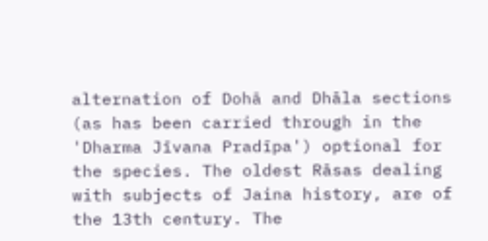alternation of Dohā and Dhāla sections (as has been carried through in the 'Dharma Jīvana Pradīpa') optional for the species. The oldest Rāsas dealing with subjects of Jaina history, are of the 13th century. The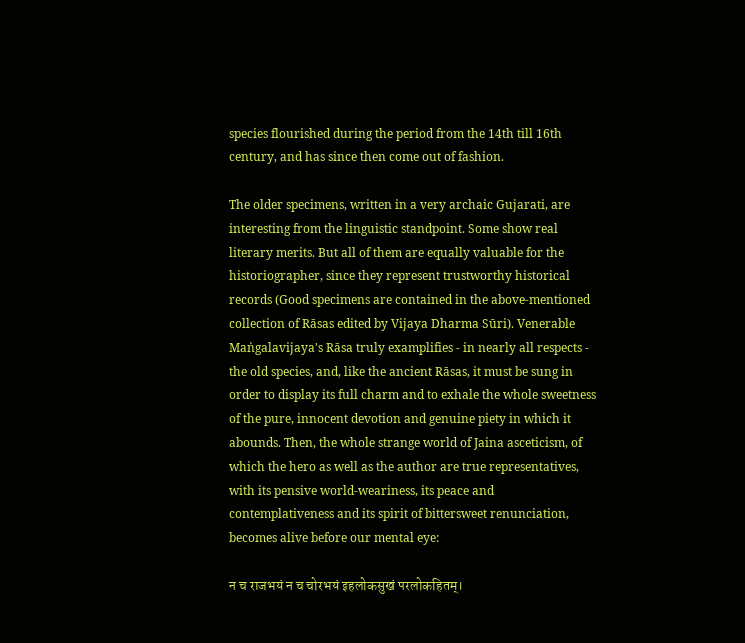species flourished during the period from the 14th till 16th century, and has since then come out of fashion.

The older specimens, written in a very archaic Gujarati, are interesting from the linguistic standpoint. Some show real literary merits. But all of them are equally valuable for the historiographer, since they represent trustworthy historical records (Good specimens are contained in the above-mentioned collection of Rāsas edited by Vijaya Dharma Sūri). Venerable Maṅgalavijaya's Rāsa truly examplifies - in nearly all respects - the old species, and, like the ancient Rāsas, it must be sung in order to display its full charm and to exhale the whole sweetness of the pure, innocent devotion and genuine piety in which it abounds. Then, the whole strange world of Jaina asceticism, of which the hero as well as the author are true representatives, with its pensive world-weariness, its peace and contemplativeness and its spirit of bittersweet renunciation, becomes alive before our mental eye:

न च राजभयं न च चोरभयं इहलोकसुखं परलोकहितम्।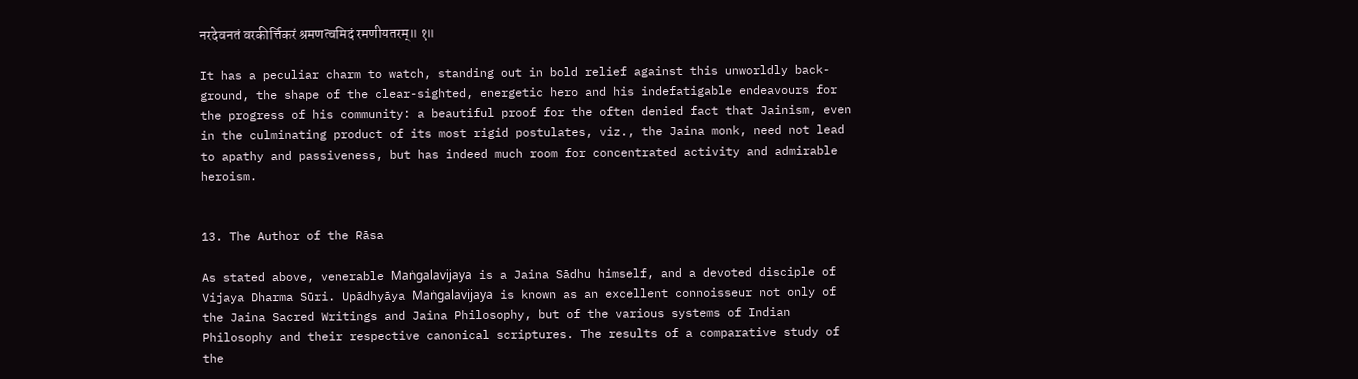नरदेवनतं वरकीर्त्तिकरं श्रमणत्वमिदं रमणीयतरम्॥ १॥

It has a peculiar charm to watch, standing out in bold relief against this unworldly back-ground, the shape of the clear-sighted, energetic hero and his indefatigable endeavours for the progress of his community: a beautiful proof for the often denied fact that Jainism, even in the culminating product of its most rigid postulates, viz., the Jaina monk, need not lead to apathy and passiveness, but has indeed much room for concentrated activity and admirable heroism.


13. The Author of the Rāsa

As stated above, venerable Maṅgalavijaya is a Jaina Sādhu himself, and a devoted disciple of Vijaya Dharma Sūri. Upādhyāya Maṅgalavijaya is known as an excellent connoisseur not only of the Jaina Sacred Writings and Jaina Philosophy, but of the various systems of Indian Philosophy and their respective canonical scriptures. The results of a comparative study of the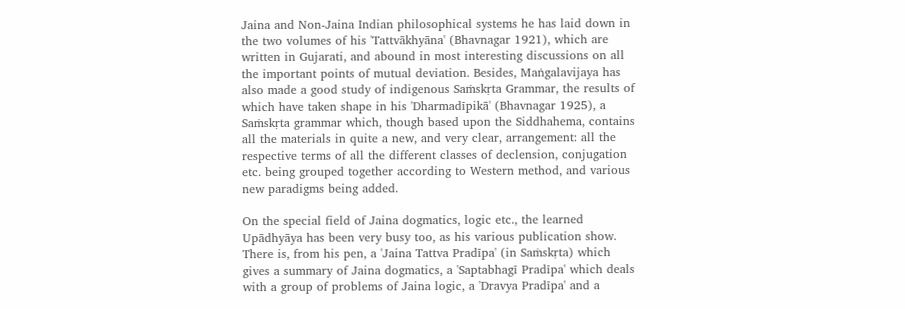Jaina and Non-Jaina Indian philosophical systems he has laid down in the two volumes of his 'Tattvākhyāna' (Bhavnagar 1921), which are written in Gujarati, and abound in most interesting discussions on all the important points of mutual deviation. Besides, Maṅgalavijaya has also made a good study of indigenous Saṁskṛta Grammar, the results of which have taken shape in his 'Dharmadīpikā' (Bhavnagar 1925), a Saṁskṛta grammar which, though based upon the Siddhahema, contains all the materials in quite a new, and very clear, arrangement: all the respective terms of all the different classes of declension, conjugation etc. being grouped together according to Western method, and various new paradigms being added.

On the special field of Jaina dogmatics, logic etc., the learned Upādhyāya has been very busy too, as his various publication show. There is, from his pen, a 'Jaina Tattva Pradīpa' (in Saṁskṛta) which gives a summary of Jaina dogmatics, a 'Saptabhagī Pradīpa' which deals with a group of problems of Jaina logic, a 'Dravya Pradīpa' and a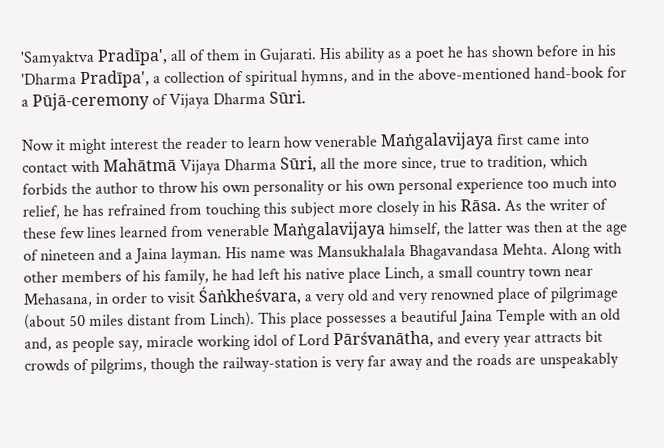'Samyaktva Pradīpa', all of them in Gujarati. His ability as a poet he has shown before in his 'Dharma Pradīpa', a collection of spiritual hymns, and in the above-mentioned hand-book for a Pūjā-ceremony of Vijaya Dharma Sūri.

Now it might interest the reader to learn how venerable Maṅgalavijaya first came into contact with Mahātmā Vijaya Dharma Sūri, all the more since, true to tradition, which forbids the author to throw his own personality or his own personal experience too much into relief, he has refrained from touching this subject more closely in his Rāsa. As the writer of these few lines learned from venerable Maṅgalavijaya himself, the latter was then at the age of nineteen and a Jaina layman. His name was Mansukhalala Bhagavandasa Mehta. Along with other members of his family, he had left his native place Linch, a small country town near Mehasana, in order to visit Śaṅkheśvara, a very old and very renowned place of pilgrimage (about 50 miles distant from Linch). This place possesses a beautiful Jaina Temple with an old and, as people say, miracle working idol of Lord Pārśvanātha, and every year attracts bit crowds of pilgrims, though the railway-station is very far away and the roads are unspeakably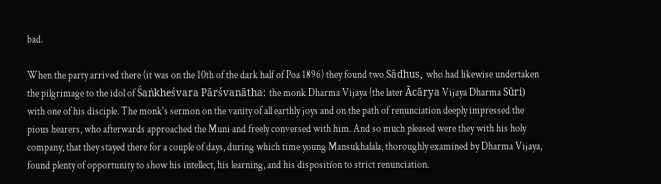bad.

When the party arrived there (it was on the 10th of the dark half of Poa 1896) they found two Sādhus, who had likewise undertaken the pilgrimage to the idol of Śaṅkheśvara Pārśvanātha: the monk Dharma Vijaya (the later Ācārya Vijaya Dharma Sūri) with one of his disciple. The monk's sermon on the vanity of all earthly joys and on the path of renunciation deeply impressed the pious hearers, who afterwards approached the Muni and freely conversed with him. And so much pleased were they with his holy company, that they stayed there for a couple of days, during which time young Mansukhalala, thoroughly examined by Dharma Vijaya, found plenty of opportunity to show his intellect, his learning, and his disposition to strict renunciation.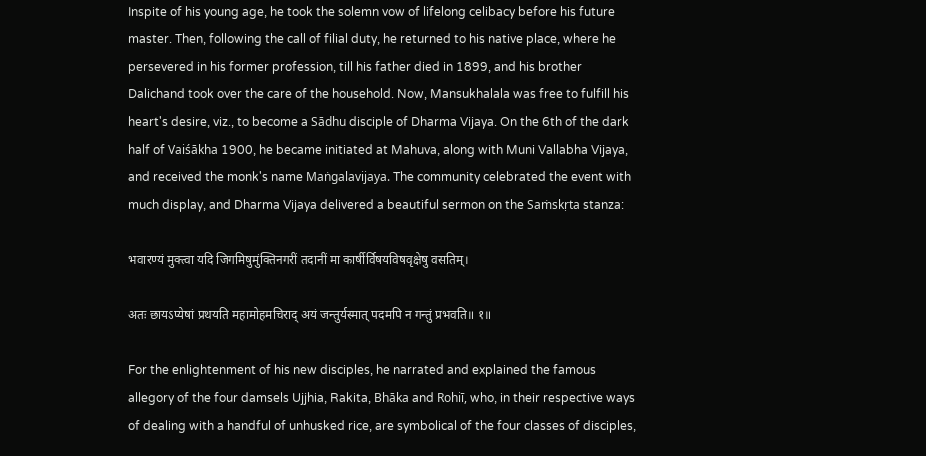Inspite of his young age, he took the solemn vow of lifelong celibacy before his future master. Then, following the call of filial duty, he returned to his native place, where he persevered in his former profession, till his father died in 1899, and his brother Dalichand took over the care of the household. Now, Mansukhalala was free to fulfill his heart's desire, viz., to become a Sādhu disciple of Dharma Vijaya. On the 6th of the dark half of Vaiśākha 1900, he became initiated at Mahuva, along with Muni Vallabha Vijaya, and received the monk's name Maṅgalavijaya. The community celebrated the event with much display, and Dharma Vijaya delivered a beautiful sermon on the Saṁskṛta stanza:

भवारण्यं मुक्त्वा यदि जिगमिषुमुंक्तिनगरीं तदानीं मा कार्षीर्विषयविषवृक्षेषु वसतिम्।

अतः छायऽप्येषां प्रथयति महामोहमचिराद् अयं जन्तुर्यस्मात् पदमपि न गन्तुं प्रभवति॥ १॥

For the enlightenment of his new disciples, he narrated and explained the famous allegory of the four damsels Ujjhia, Rakita, Bhāka and Rohiī, who, in their respective ways of dealing with a handful of unhusked rice, are symbolical of the four classes of disciples,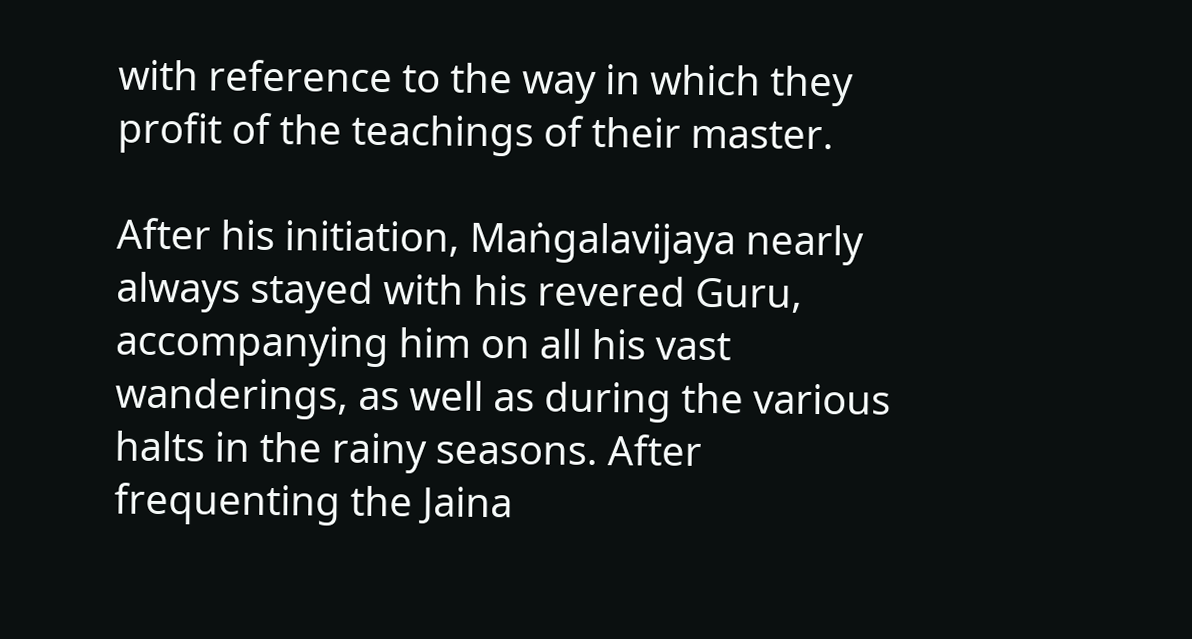with reference to the way in which they profit of the teachings of their master.

After his initiation, Maṅgalavijaya nearly always stayed with his revered Guru, accompanying him on all his vast wanderings, as well as during the various halts in the rainy seasons. After frequenting the Jaina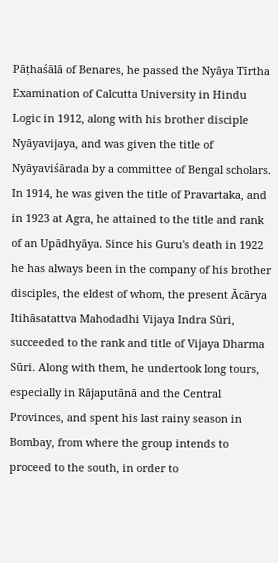Pāṭhaśālā of Benares, he passed the Nyāya Tīrtha Examination of Calcutta University in Hindu Logic in 1912, along with his brother disciple Nyāyavijaya, and was given the title of Nyāyaviśārada by a committee of Bengal scholars. In 1914, he was given the title of Pravartaka, and in 1923 at Agra, he attained to the title and rank of an Upādhyāya. Since his Guru's death in 1922 he has always been in the company of his brother disciples, the eldest of whom, the present Ācārya Itihāsatattva Mahodadhi Vijaya Indra Sūri, succeeded to the rank and title of Vijaya Dharma Sūri. Along with them, he undertook long tours, especially in Rājaputānā and the Central Provinces, and spent his last rainy season in Bombay, from where the group intends to proceed to the south, in order to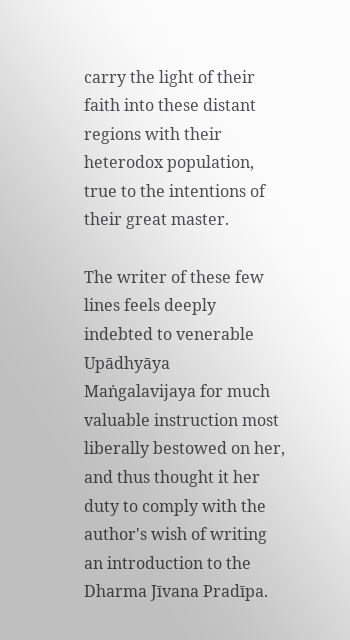carry the light of their faith into these distant regions with their heterodox population, true to the intentions of their great master.

The writer of these few lines feels deeply indebted to venerable Upādhyāya Maṅgalavijaya for much valuable instruction most liberally bestowed on her, and thus thought it her duty to comply with the author's wish of writing an introduction to the Dharma Jīvana Pradīpa.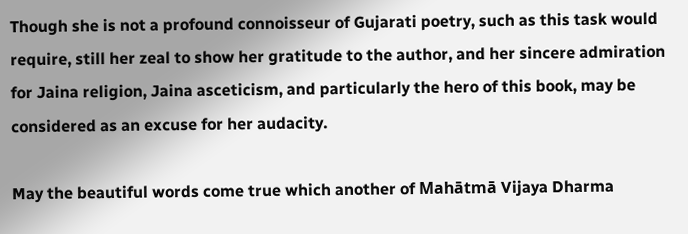Though she is not a profound connoisseur of Gujarati poetry, such as this task would require, still her zeal to show her gratitude to the author, and her sincere admiration for Jaina religion, Jaina asceticism, and particularly the hero of this book, may be considered as an excuse for her audacity.

May the beautiful words come true which another of Mahātmā Vijaya Dharma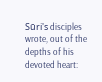Sūri's disciples wrote, out of the depths of his devoted heart: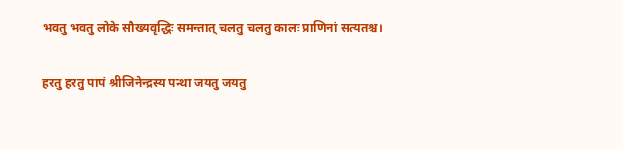भवतु भवतु लोके सौख्यवृद्धिः समन्तात् चलतु चलतु कालः प्राणिनां सत्यतश्च।

हरतु हरतु पापं श्रीजिनेन्द्रस्य पन्था जयतु जयतु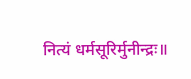नित्यं धर्मसूरिर्मुनीन्द्रः॥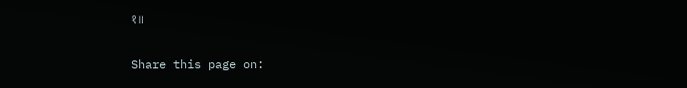१॥

Share this page on: